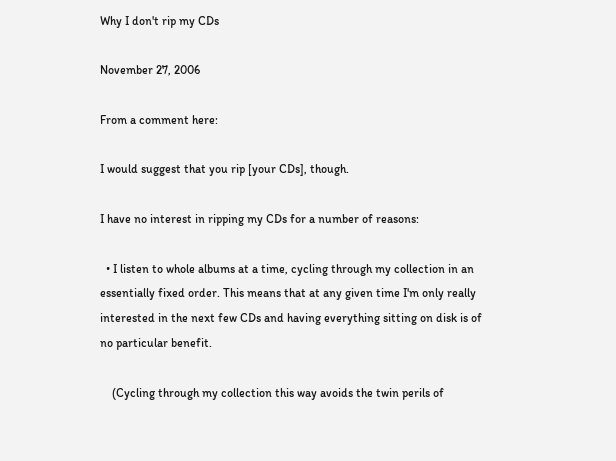Why I don't rip my CDs

November 27, 2006

From a comment here:

I would suggest that you rip [your CDs], though.

I have no interest in ripping my CDs for a number of reasons:

  • I listen to whole albums at a time, cycling through my collection in an essentially fixed order. This means that at any given time I'm only really interested in the next few CDs and having everything sitting on disk is of no particular benefit.

    (Cycling through my collection this way avoids the twin perils of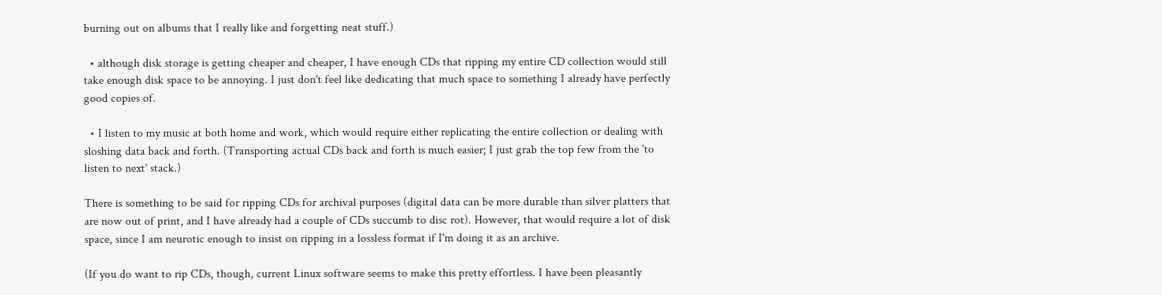burning out on albums that I really like and forgetting neat stuff.)

  • although disk storage is getting cheaper and cheaper, I have enough CDs that ripping my entire CD collection would still take enough disk space to be annoying. I just don't feel like dedicating that much space to something I already have perfectly good copies of.

  • I listen to my music at both home and work, which would require either replicating the entire collection or dealing with sloshing data back and forth. (Transporting actual CDs back and forth is much easier; I just grab the top few from the 'to listen to next' stack.)

There is something to be said for ripping CDs for archival purposes (digital data can be more durable than silver platters that are now out of print, and I have already had a couple of CDs succumb to disc rot). However, that would require a lot of disk space, since I am neurotic enough to insist on ripping in a lossless format if I'm doing it as an archive.

(If you do want to rip CDs, though, current Linux software seems to make this pretty effortless. I have been pleasantly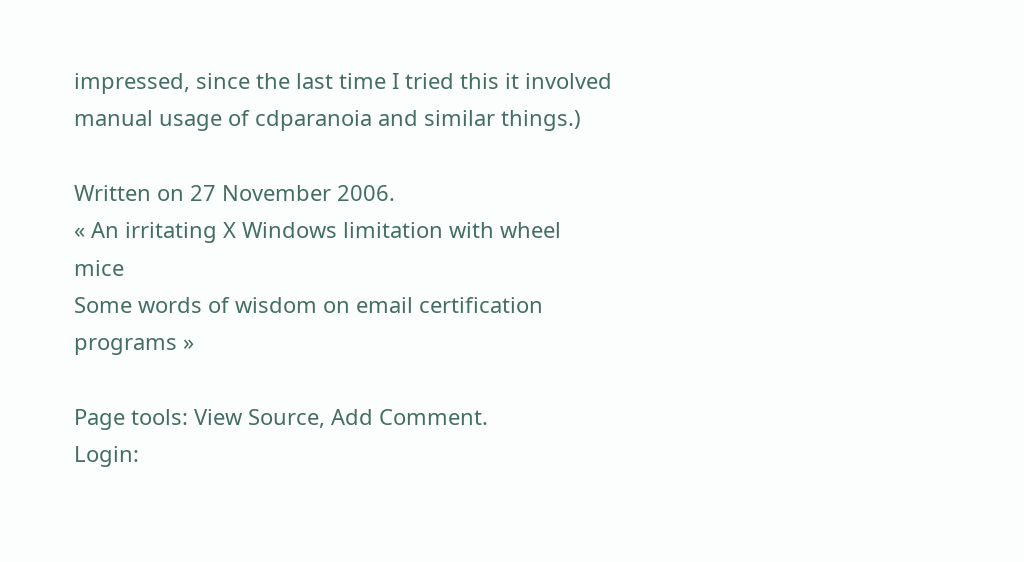impressed, since the last time I tried this it involved manual usage of cdparanoia and similar things.)

Written on 27 November 2006.
« An irritating X Windows limitation with wheel mice
Some words of wisdom on email certification programs »

Page tools: View Source, Add Comment.
Login: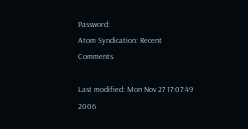Password:
Atom Syndication: Recent Comments.

Last modified: Mon Nov 27 17:07:49 2006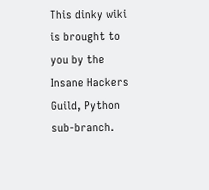This dinky wiki is brought to you by the Insane Hackers Guild, Python sub-branch.